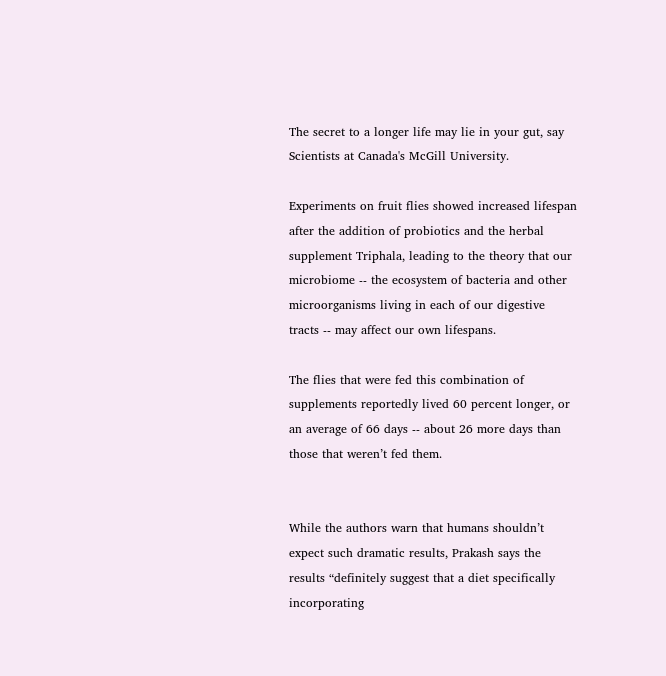The secret to a longer life may lie in your gut, say Scientists at Canada's McGill University.

Experiments on fruit flies showed increased lifespan after the addition of probiotics and the herbal supplement Triphala, leading to the theory that our microbiome -- the ecosystem of bacteria and other microorganisms living in each of our digestive tracts -- may affect our own lifespans.

The flies that were fed this combination of supplements reportedly lived 60 percent longer, or an average of 66 days -- about 26 more days than those that weren’t fed them.


While the authors warn that humans shouldn’t expect such dramatic results, Prakash says the results “definitely suggest that a diet specifically incorporating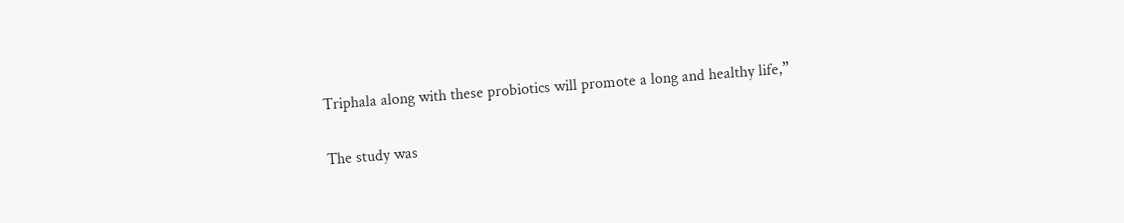Triphala along with these probiotics will promote a long and healthy life,”

The study was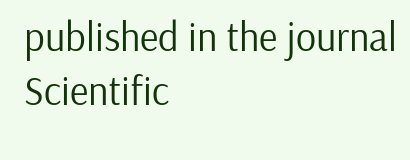published in the journal Scientific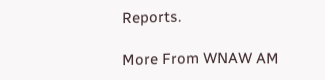Reports.

More From WNAW AM